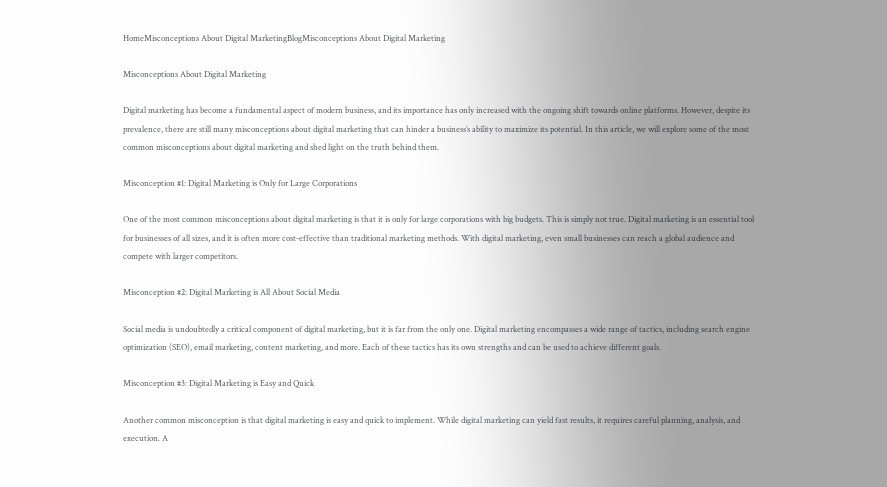HomeMisconceptions About Digital MarketingBlogMisconceptions About Digital Marketing

Misconceptions About Digital Marketing

Digital marketing has become a fundamental aspect of modern business, and its importance has only increased with the ongoing shift towards online platforms. However, despite its prevalence, there are still many misconceptions about digital marketing that can hinder a business’s ability to maximize its potential. In this article, we will explore some of the most common misconceptions about digital marketing and shed light on the truth behind them.

Misconception #1: Digital Marketing is Only for Large Corporations

One of the most common misconceptions about digital marketing is that it is only for large corporations with big budgets. This is simply not true. Digital marketing is an essential tool for businesses of all sizes, and it is often more cost-effective than traditional marketing methods. With digital marketing, even small businesses can reach a global audience and compete with larger competitors.

Misconception #2: Digital Marketing is All About Social Media

Social media is undoubtedly a critical component of digital marketing, but it is far from the only one. Digital marketing encompasses a wide range of tactics, including search engine optimization (SEO), email marketing, content marketing, and more. Each of these tactics has its own strengths and can be used to achieve different goals.

Misconception #3: Digital Marketing is Easy and Quick

Another common misconception is that digital marketing is easy and quick to implement. While digital marketing can yield fast results, it requires careful planning, analysis, and execution. A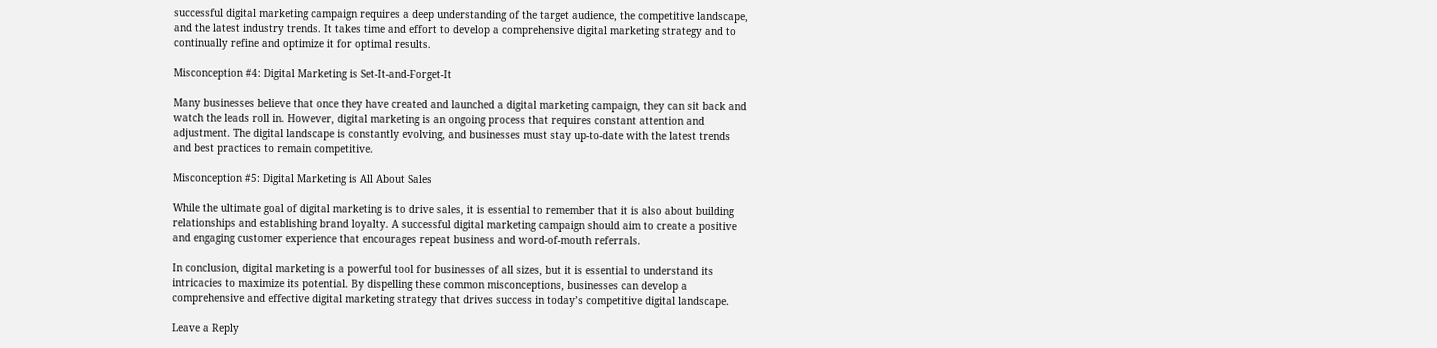successful digital marketing campaign requires a deep understanding of the target audience, the competitive landscape, and the latest industry trends. It takes time and effort to develop a comprehensive digital marketing strategy and to continually refine and optimize it for optimal results.

Misconception #4: Digital Marketing is Set-It-and-Forget-It

Many businesses believe that once they have created and launched a digital marketing campaign, they can sit back and watch the leads roll in. However, digital marketing is an ongoing process that requires constant attention and adjustment. The digital landscape is constantly evolving, and businesses must stay up-to-date with the latest trends and best practices to remain competitive.

Misconception #5: Digital Marketing is All About Sales

While the ultimate goal of digital marketing is to drive sales, it is essential to remember that it is also about building relationships and establishing brand loyalty. A successful digital marketing campaign should aim to create a positive and engaging customer experience that encourages repeat business and word-of-mouth referrals.

In conclusion, digital marketing is a powerful tool for businesses of all sizes, but it is essential to understand its intricacies to maximize its potential. By dispelling these common misconceptions, businesses can develop a comprehensive and effective digital marketing strategy that drives success in today’s competitive digital landscape.

Leave a Reply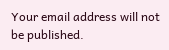Your email address will not be published.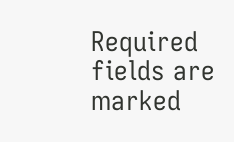Required fields are marked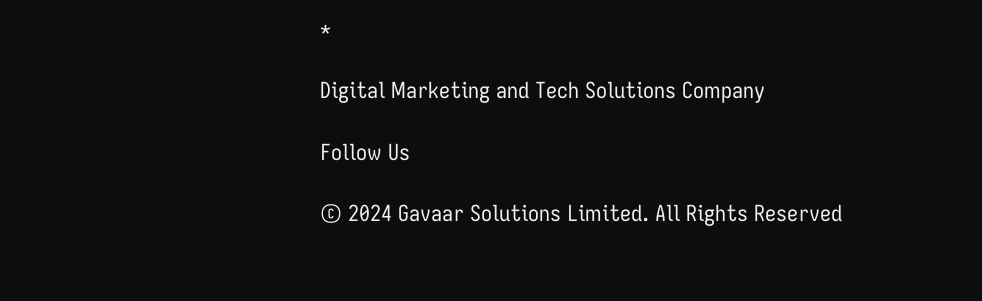*

Digital Marketing and Tech Solutions Company

Follow Us

© 2024 Gavaar Solutions Limited. All Rights Reserved